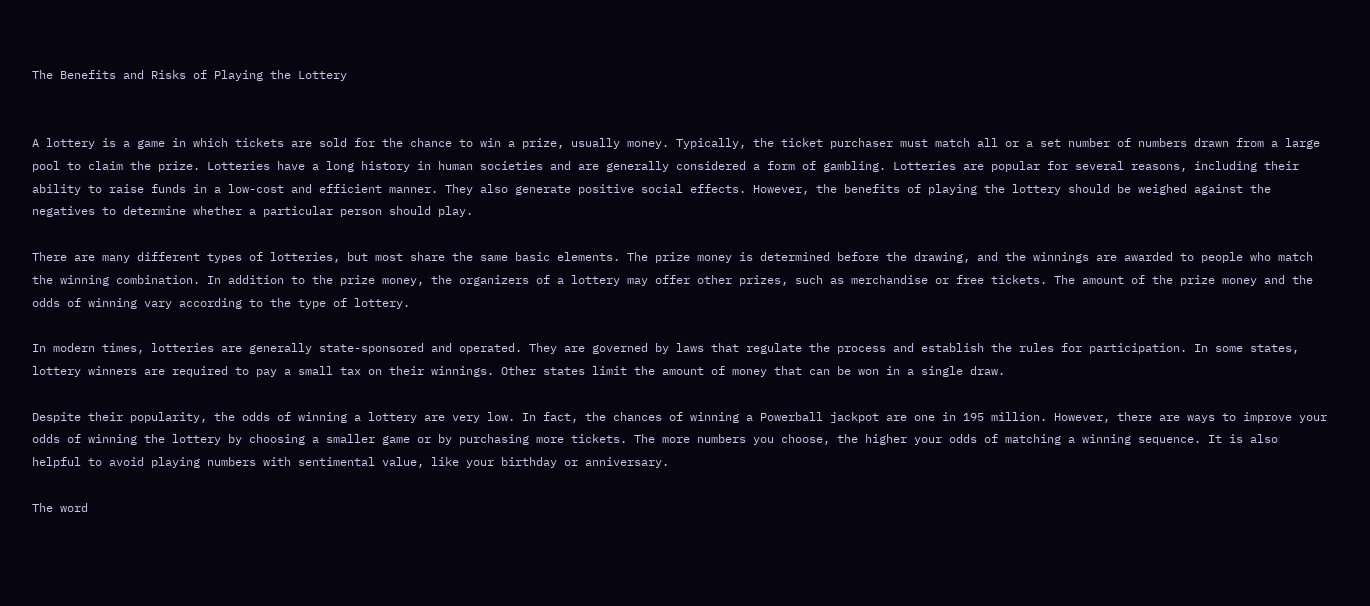The Benefits and Risks of Playing the Lottery


A lottery is a game in which tickets are sold for the chance to win a prize, usually money. Typically, the ticket purchaser must match all or a set number of numbers drawn from a large pool to claim the prize. Lotteries have a long history in human societies and are generally considered a form of gambling. Lotteries are popular for several reasons, including their ability to raise funds in a low-cost and efficient manner. They also generate positive social effects. However, the benefits of playing the lottery should be weighed against the negatives to determine whether a particular person should play.

There are many different types of lotteries, but most share the same basic elements. The prize money is determined before the drawing, and the winnings are awarded to people who match the winning combination. In addition to the prize money, the organizers of a lottery may offer other prizes, such as merchandise or free tickets. The amount of the prize money and the odds of winning vary according to the type of lottery.

In modern times, lotteries are generally state-sponsored and operated. They are governed by laws that regulate the process and establish the rules for participation. In some states, lottery winners are required to pay a small tax on their winnings. Other states limit the amount of money that can be won in a single draw.

Despite their popularity, the odds of winning a lottery are very low. In fact, the chances of winning a Powerball jackpot are one in 195 million. However, there are ways to improve your odds of winning the lottery by choosing a smaller game or by purchasing more tickets. The more numbers you choose, the higher your odds of matching a winning sequence. It is also helpful to avoid playing numbers with sentimental value, like your birthday or anniversary.

The word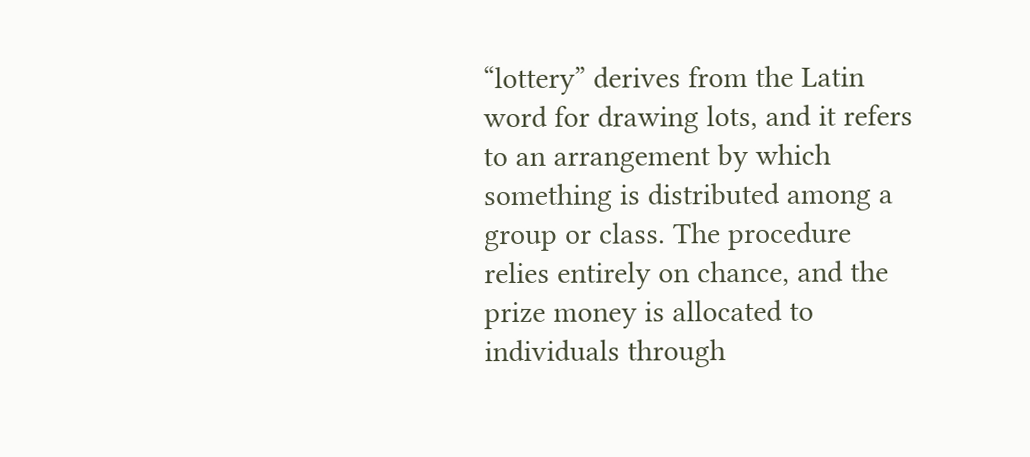“lottery” derives from the Latin word for drawing lots, and it refers to an arrangement by which something is distributed among a group or class. The procedure relies entirely on chance, and the prize money is allocated to individuals through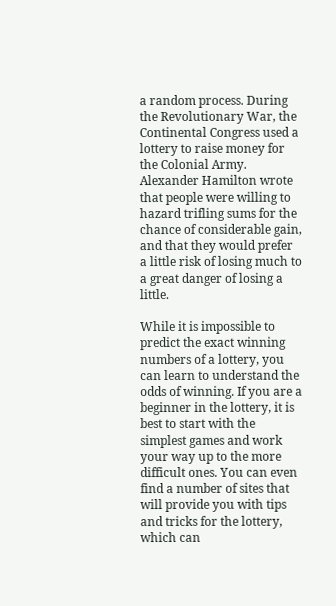a random process. During the Revolutionary War, the Continental Congress used a lottery to raise money for the Colonial Army. Alexander Hamilton wrote that people were willing to hazard trifling sums for the chance of considerable gain, and that they would prefer a little risk of losing much to a great danger of losing a little.

While it is impossible to predict the exact winning numbers of a lottery, you can learn to understand the odds of winning. If you are a beginner in the lottery, it is best to start with the simplest games and work your way up to the more difficult ones. You can even find a number of sites that will provide you with tips and tricks for the lottery, which can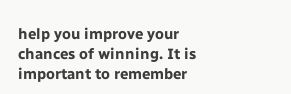help you improve your chances of winning. It is important to remember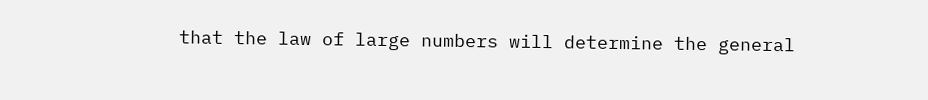that the law of large numbers will determine the general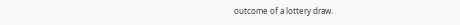outcome of a lottery draw.